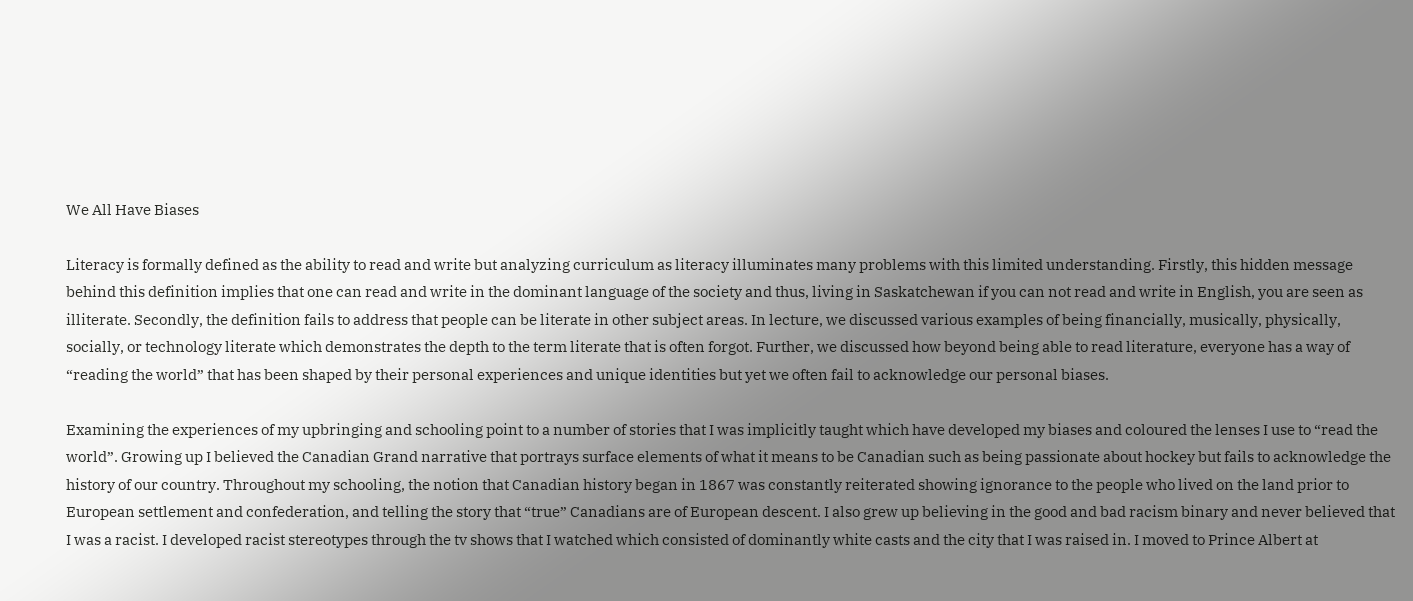We All Have Biases

Literacy is formally defined as the ability to read and write but analyzing curriculum as literacy illuminates many problems with this limited understanding. Firstly, this hidden message behind this definition implies that one can read and write in the dominant language of the society and thus, living in Saskatchewan if you can not read and write in English, you are seen as illiterate. Secondly, the definition fails to address that people can be literate in other subject areas. In lecture, we discussed various examples of being financially, musically, physically, socially, or technology literate which demonstrates the depth to the term literate that is often forgot. Further, we discussed how beyond being able to read literature, everyone has a way of “reading the world” that has been shaped by their personal experiences and unique identities but yet we often fail to acknowledge our personal biases.

Examining the experiences of my upbringing and schooling point to a number of stories that I was implicitly taught which have developed my biases and coloured the lenses I use to “read the world”. Growing up I believed the Canadian Grand narrative that portrays surface elements of what it means to be Canadian such as being passionate about hockey but fails to acknowledge the history of our country. Throughout my schooling, the notion that Canadian history began in 1867 was constantly reiterated showing ignorance to the people who lived on the land prior to European settlement and confederation, and telling the story that “true” Canadians are of European descent. I also grew up believing in the good and bad racism binary and never believed that I was a racist. I developed racist stereotypes through the tv shows that I watched which consisted of dominantly white casts and the city that I was raised in. I moved to Prince Albert at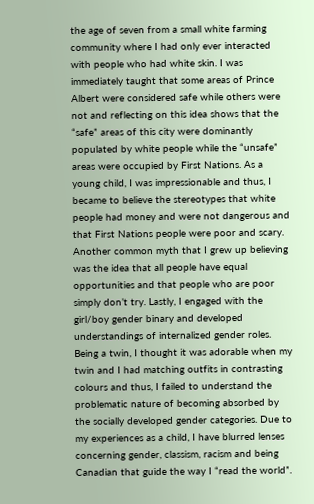the age of seven from a small white farming community where I had only ever interacted with people who had white skin. I was immediately taught that some areas of Prince Albert were considered safe while others were not and reflecting on this idea shows that the “safe” areas of this city were dominantly populated by white people while the “unsafe” areas were occupied by First Nations. As a young child, I was impressionable and thus, I became to believe the stereotypes that white people had money and were not dangerous and that First Nations people were poor and scary. Another common myth that I grew up believing was the idea that all people have equal opportunities and that people who are poor simply don’t try. Lastly, I engaged with the girl/boy gender binary and developed understandings of internalized gender roles. Being a twin, I thought it was adorable when my twin and I had matching outfits in contrasting colours and thus, I failed to understand the problematic nature of becoming absorbed by the socially developed gender categories. Due to my experiences as a child, I have blurred lenses concerning gender, classism, racism and being Canadian that guide the way I “read the world”.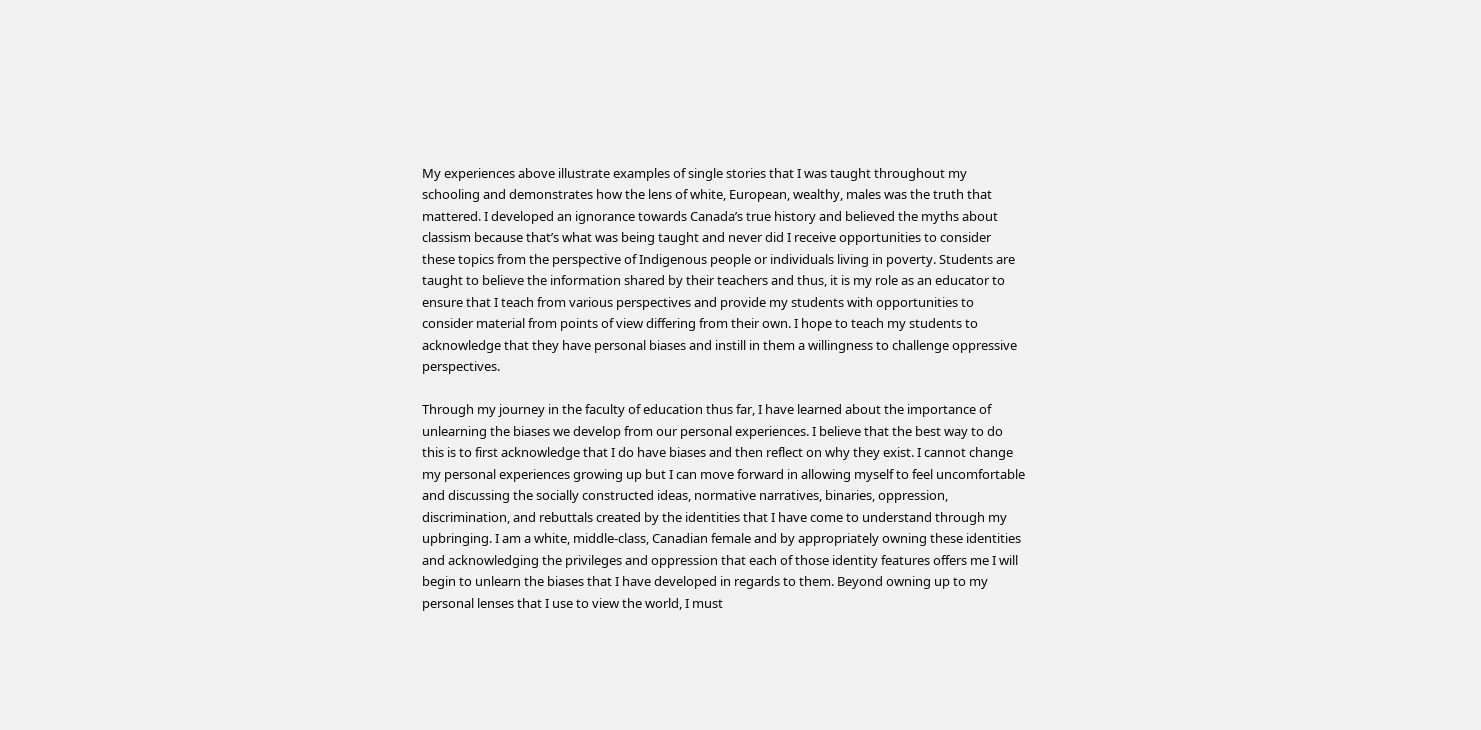My experiences above illustrate examples of single stories that I was taught throughout my schooling and demonstrates how the lens of white, European, wealthy, males was the truth that mattered. I developed an ignorance towards Canada’s true history and believed the myths about classism because that’s what was being taught and never did I receive opportunities to consider these topics from the perspective of Indigenous people or individuals living in poverty. Students are taught to believe the information shared by their teachers and thus, it is my role as an educator to ensure that I teach from various perspectives and provide my students with opportunities to consider material from points of view differing from their own. I hope to teach my students to acknowledge that they have personal biases and instill in them a willingness to challenge oppressive perspectives.

Through my journey in the faculty of education thus far, I have learned about the importance of unlearning the biases we develop from our personal experiences. I believe that the best way to do this is to first acknowledge that I do have biases and then reflect on why they exist. I cannot change my personal experiences growing up but I can move forward in allowing myself to feel uncomfortable and discussing the socially constructed ideas, normative narratives, binaries, oppression, discrimination, and rebuttals created by the identities that I have come to understand through my upbringing. I am a white, middle-class, Canadian female and by appropriately owning these identities and acknowledging the privileges and oppression that each of those identity features offers me I will begin to unlearn the biases that I have developed in regards to them. Beyond owning up to my personal lenses that I use to view the world, I must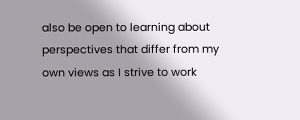also be open to learning about perspectives that differ from my own views as I strive to work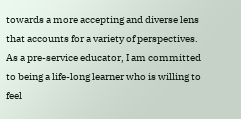towards a more accepting and diverse lens that accounts for a variety of perspectives. As a pre-service educator, I am committed to being a life-long learner who is willing to feel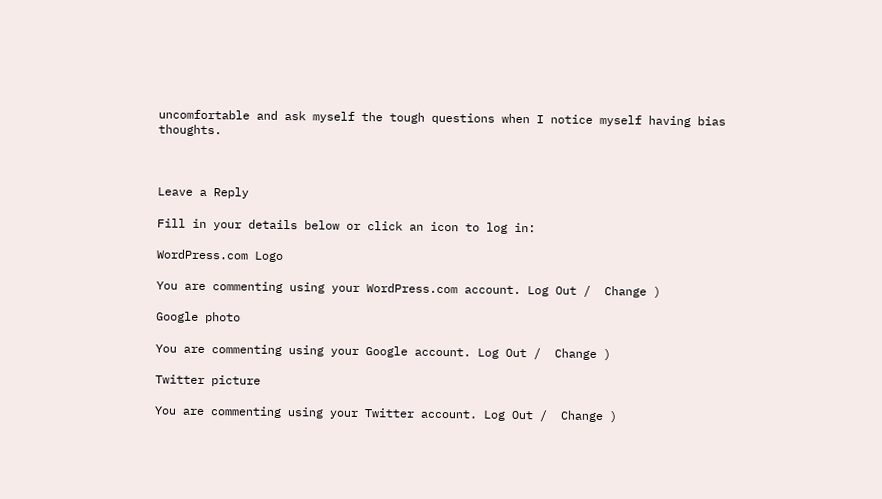uncomfortable and ask myself the tough questions when I notice myself having bias thoughts.



Leave a Reply

Fill in your details below or click an icon to log in:

WordPress.com Logo

You are commenting using your WordPress.com account. Log Out /  Change )

Google photo

You are commenting using your Google account. Log Out /  Change )

Twitter picture

You are commenting using your Twitter account. Log Out /  Change )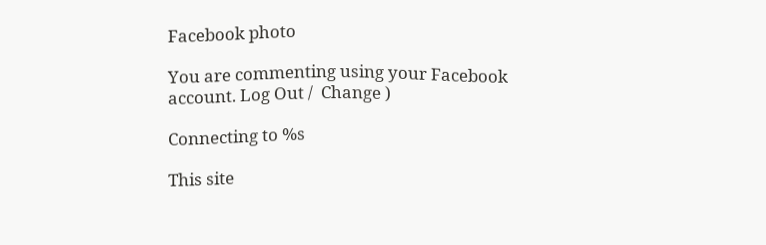Facebook photo

You are commenting using your Facebook account. Log Out /  Change )

Connecting to %s

This site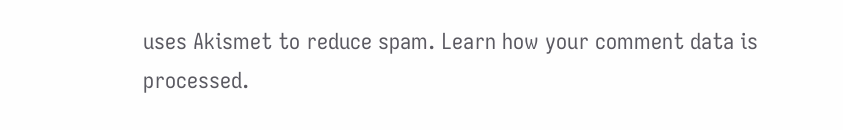uses Akismet to reduce spam. Learn how your comment data is processed.